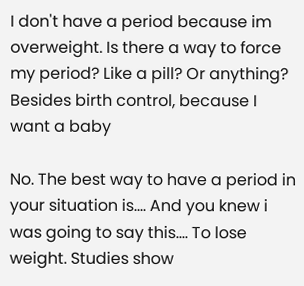I don't have a period because im overweight. Is there a way to force my period? Like a pill? Or anything? Besides birth control, because I want a baby

No. The best way to have a period in your situation is.... And you knew i was going to say this.... To lose weight. Studies show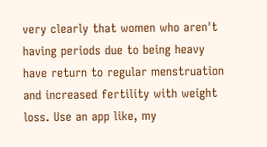very clearly that women who aren't having periods due to being heavy have return to regular menstruation and increased fertility with weight loss. Use an app like, my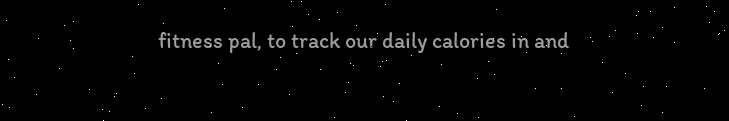fitness pal, to track our daily calories in and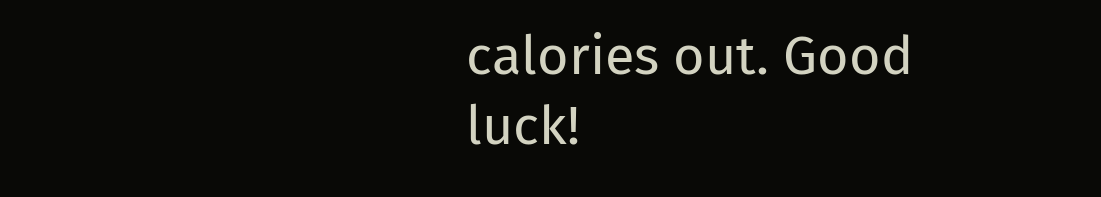calories out. Good luck!